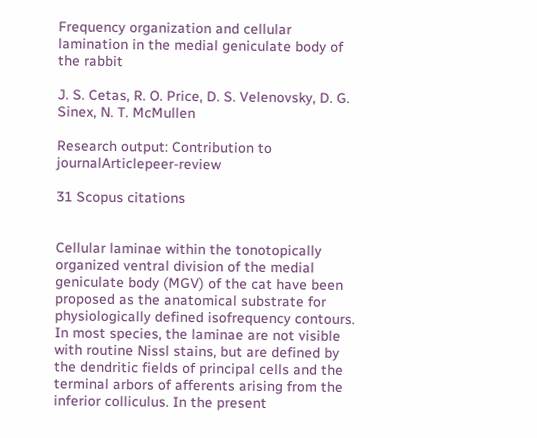Frequency organization and cellular lamination in the medial geniculate body of the rabbit

J. S. Cetas, R. O. Price, D. S. Velenovsky, D. G. Sinex, N. T. McMullen

Research output: Contribution to journalArticlepeer-review

31 Scopus citations


Cellular laminae within the tonotopically organized ventral division of the medial geniculate body (MGV) of the cat have been proposed as the anatomical substrate for physiologically defined isofrequency contours. In most species, the laminae are not visible with routine Nissl stains, but are defined by the dendritic fields of principal cells and the terminal arbors of afferents arising from the inferior colliculus. In the present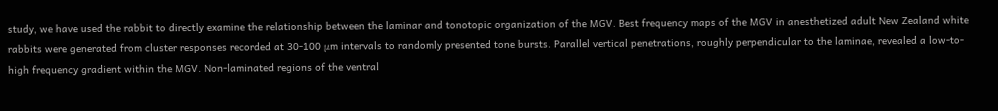study, we have used the rabbit to directly examine the relationship between the laminar and tonotopic organization of the MGV. Best frequency maps of the MGV in anesthetized adult New Zealand white rabbits were generated from cluster responses recorded at 30-100 μm intervals to randomly presented tone bursts. Parallel vertical penetrations, roughly perpendicular to the laminae, revealed a low-to-high frequency gradient within the MGV. Non-laminated regions of the ventral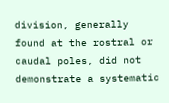division, generally found at the rostral or caudal poles, did not demonstrate a systematic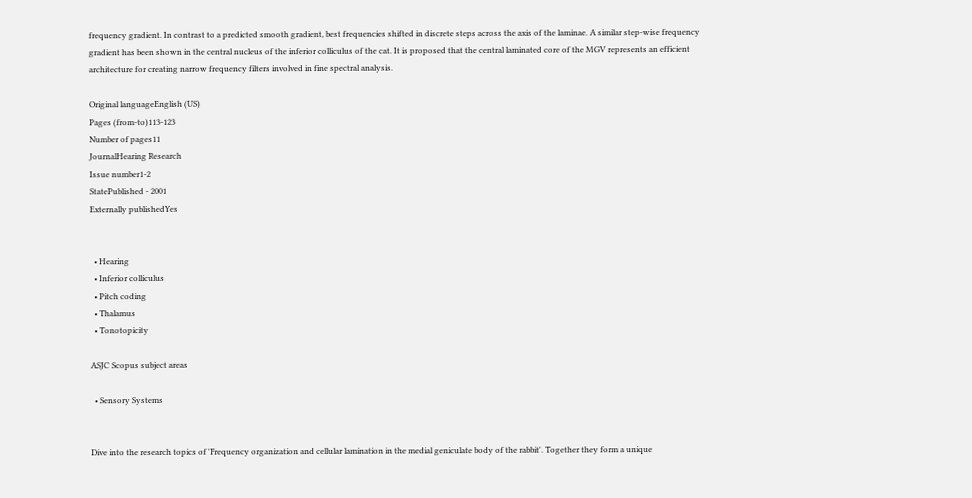frequency gradient. In contrast to a predicted smooth gradient, best frequencies shifted in discrete steps across the axis of the laminae. A similar step-wise frequency gradient has been shown in the central nucleus of the inferior colliculus of the cat. It is proposed that the central laminated core of the MGV represents an efficient architecture for creating narrow frequency filters involved in fine spectral analysis.

Original languageEnglish (US)
Pages (from-to)113-123
Number of pages11
JournalHearing Research
Issue number1-2
StatePublished - 2001
Externally publishedYes


  • Hearing
  • Inferior colliculus
  • Pitch coding
  • Thalamus
  • Tonotopicity

ASJC Scopus subject areas

  • Sensory Systems


Dive into the research topics of 'Frequency organization and cellular lamination in the medial geniculate body of the rabbit'. Together they form a unique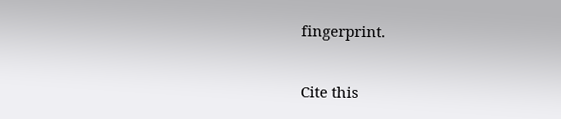fingerprint.

Cite this